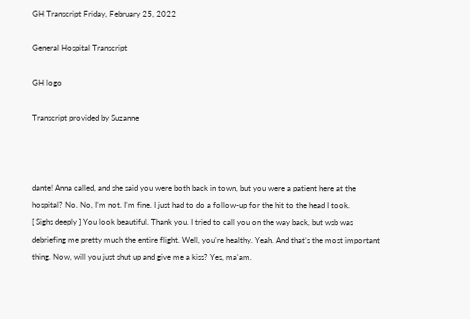GH Transcript Friday, February 25, 2022

General Hospital Transcript

GH logo

Transcript provided by Suzanne



dante! Anna called, and she said you were both back in town, but you were a patient here at the hospital? No. No, I’m not. I’m fine. I just had to do a follow-up for the hit to the head I took.
[ Sighs deeply ] You look beautiful. Thank you. I tried to call you on the way back, but wsb was debriefing me pretty much the entire flight. Well, you’re healthy. Yeah. And that’s the most important thing. Now, will you just shut up and give me a kiss? Yes, ma’am.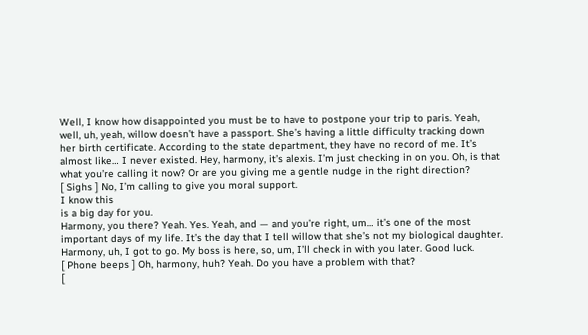Well, I know how disappointed you must be to have to postpone your trip to paris. Yeah, well, uh, yeah, willow doesn’t have a passport. She’s having a little difficulty tracking down her birth certificate. According to the state department, they have no record of me. It’s almost like… I never existed. Hey, harmony, it’s alexis. I’m just checking in on you. Oh, is that what you’re calling it now? Or are you giving me a gentle nudge in the right direction?
[ Sighs ] No, I’m calling to give you moral support.
I know this
is a big day for you.
Harmony, you there? Yeah. Yes. Yeah, and — and you’re right, um… it’s one of the most important days of my life. It’s the day that I tell willow that she’s not my biological daughter. Harmony, uh, I got to go. My boss is here, so, um, I’ll check in with you later. Good luck.
[ Phone beeps ] Oh, harmony, huh? Yeah. Do you have a problem with that?
[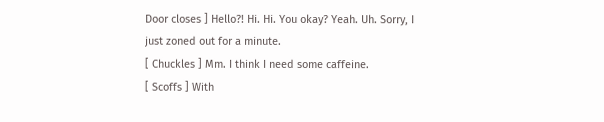Door closes ] Hello?! Hi. Hi. You okay? Yeah. Uh. Sorry, I just zoned out for a minute.
[ Chuckles ] Mm. I think I need some caffeine.
[ Scoffs ] With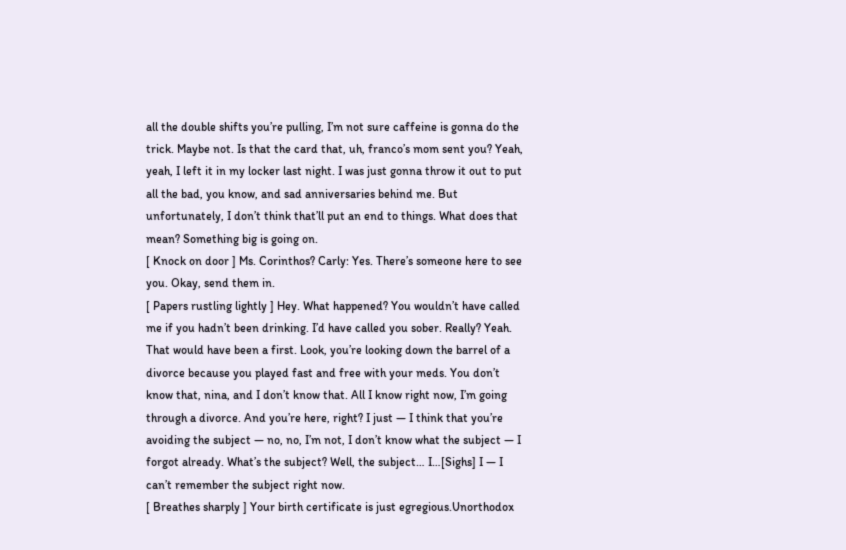all the double shifts you’re pulling, I’m not sure caffeine is gonna do the trick. Maybe not. Is that the card that, uh, franco’s mom sent you? Yeah, yeah, I left it in my locker last night. I was just gonna throw it out to put all the bad, you know, and sad anniversaries behind me. But unfortunately, I don’t think that’ll put an end to things. What does that mean? Something big is going on.
[ Knock on door ] Ms. Corinthos? Carly: Yes. There’s someone here to see you. Okay, send them in.
[ Papers rustling lightly ] Hey. What happened? You wouldn’t have called me if you hadn’t been drinking. I’d have called you sober. Really? Yeah. That would have been a first. Look, you’re looking down the barrel of a divorce because you played fast and free with your meds. You don’t know that, nina, and I don’t know that. All I know right now, I’m going through a divorce. And you’re here, right? I just — I think that you’re avoiding the subject — no, no, I’m not, I don’t know what the subject — I forgot already. What’s the subject? Well, the subject… I…[Sighs] I — I can’t remember the subject right now.
[ Breathes sharply ] Your birth certificate is just egregious.Unorthodox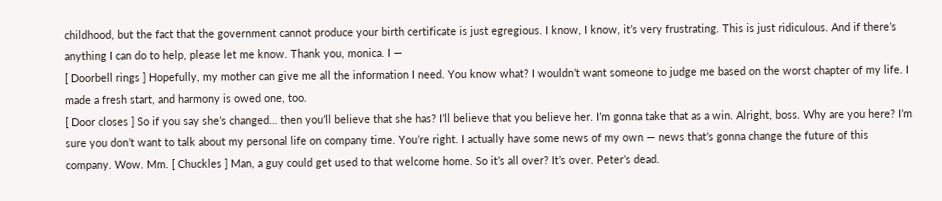childhood, but the fact that the government cannot produce your birth certificate is just egregious. I know, I know, it’s very frustrating. This is just ridiculous. And if there’s anything I can do to help, please let me know. Thank you, monica. I —
[ Doorbell rings ] Hopefully, my mother can give me all the information I need. You know what? I wouldn’t want someone to judge me based on the worst chapter of my life. I made a fresh start, and harmony is owed one, too.
[ Door closes ] So if you say she’s changed… then you’ll believe that she has? I’ll believe that you believe her. I’m gonna take that as a win. Alright, boss. Why are you here? I’m sure you don’t want to talk about my personal life on company time. You’re right. I actually have some news of my own — news that’s gonna change the future of this company. Wow. Mm. [ Chuckles ] Man, a guy could get used to that welcome home. So it’s all over? It’s over. Peter’s dead.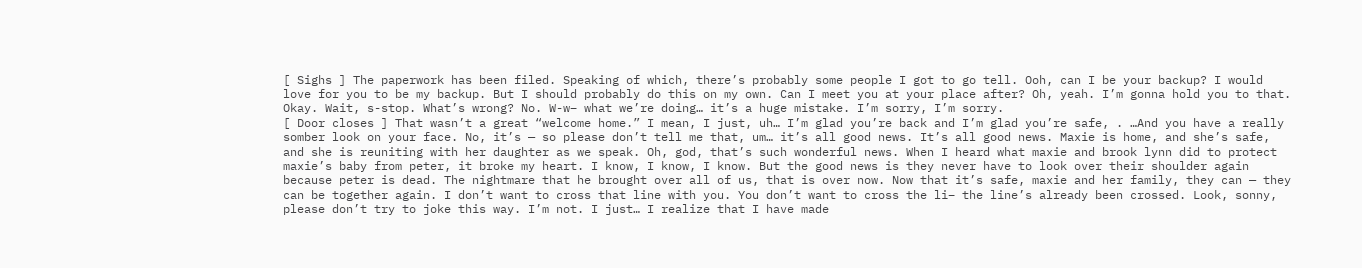[ Sighs ] The paperwork has been filed. Speaking of which, there’s probably some people I got to go tell. Ooh, can I be your backup? I would love for you to be my backup. But I should probably do this on my own. Can I meet you at your place after? Oh, yeah. I’m gonna hold you to that. Okay. Wait, s-stop. What’s wrong? No. W-w– what we’re doing… it’s a huge mistake. I’m sorry, I’m sorry.
[ Door closes ] That wasn’t a great “welcome home.” I mean, I just, uh… I’m glad you’re back and I’m glad you’re safe, . …And you have a really somber look on your face. No, it’s — so please don’t tell me that, um… it’s all good news. It’s all good news. Maxie is home, and she’s safe, and she is reuniting with her daughter as we speak. Oh, god, that’s such wonderful news. When I heard what maxie and brook lynn did to protect maxie’s baby from peter, it broke my heart. I know, I know, I know. But the good news is they never have to look over their shoulder again because peter is dead. The nightmare that he brought over all of us, that is over now. Now that it’s safe, maxie and her family, they can — they can be together again. I don’t want to cross that line with you. You don’t want to cross the li– the line’s already been crossed. Look, sonny, please don’t try to joke this way. I’m not. I just… I realize that I have made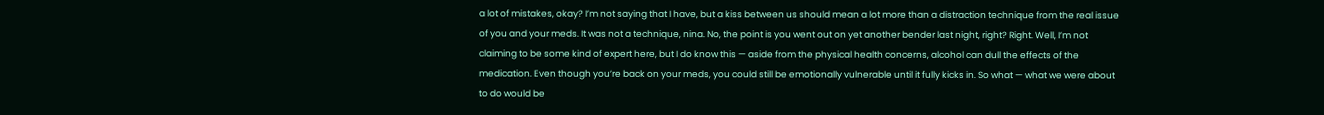a lot of mistakes, okay? I’m not saying that I have, but a kiss between us should mean a lot more than a distraction technique from the real issue of you and your meds. It was not a technique, nina. No, the point is you went out on yet another bender last night, right? Right. Well, I’m not claiming to be some kind of expert here, but I do know this — aside from the physical health concerns, alcohol can dull the effects of the medication. Even though you’re back on your meds, you could still be emotionally vulnerable until it fully kicks in. So what — what we were about to do would be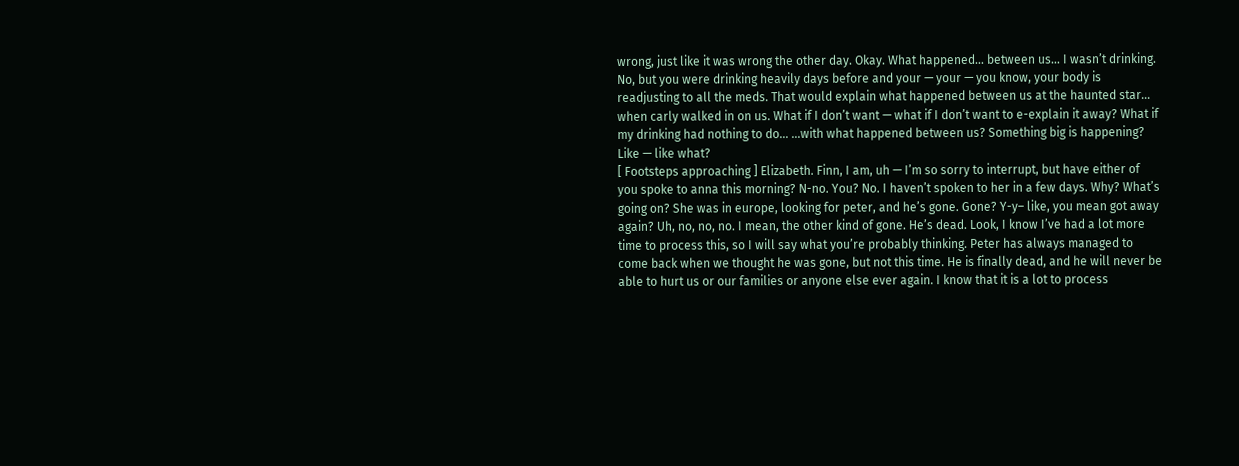wrong, just like it was wrong the other day. Okay. What happened… between us… I wasn’t drinking. No, but you were drinking heavily days before and your — your — you know, your body is readjusting to all the meds. That would explain what happened between us at the haunted star… when carly walked in on us. What if I don’t want — what if I don’t want to e-explain it away? What if my drinking had nothing to do… …with what happened between us? Something big is happening? Like — like what?
[ Footsteps approaching ] Elizabeth. Finn, I am, uh — I’m so sorry to interrupt, but have either of you spoke to anna this morning? N-no. You? No. I haven’t spoken to her in a few days. Why? What’s going on? She was in europe, looking for peter, and he’s gone. Gone? Y-y– like, you mean got away again? Uh, no, no, no. I mean, the other kind of gone. He’s dead. Look, I know I’ve had a lot more time to process this, so I will say what you’re probably thinking. Peter has always managed to come back when we thought he was gone, but not this time. He is finally dead, and he will never be able to hurt us or our families or anyone else ever again. I know that it is a lot to process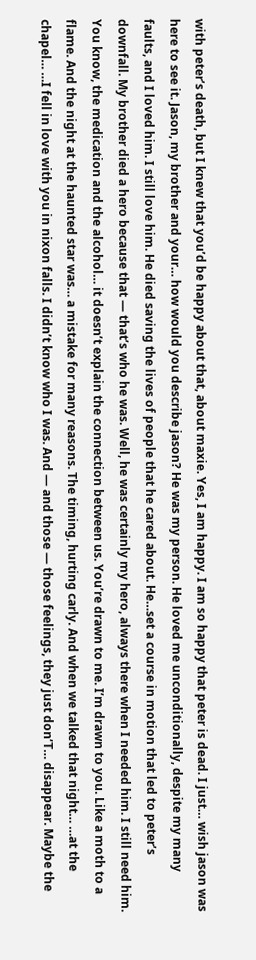with peter’s death, but I knew that you’d be happy about that, about maxie. Yes, I am happy. I am so happy that peter is dead. I just… wish jason was here to see it. Jason, my brother and your… how would you describe jason? He was my person. He loved me unconditionally, despite my many faults, and I loved him. I still love him. He died saving the lives of people that he cared about. He…set a course in motion that led to peter’s downfall. My brother died a hero because that — that’s who he was. Well, he was certainly my hero, always there when I needed him. I still need him. You know, the medication and the alcohol… it doesn’t explain the connection between us. You’re drawn to me. I’m drawn to you. Like a moth to a flame. And the night at the haunted star was… a mistake for many reasons. The timing, hurting carly. And when we talked that night… …at the chapel… …I fell in love with you in nixon falls. I didn’t know who I was. And — and those — those feelings, they just don’T… disappear. Maybe the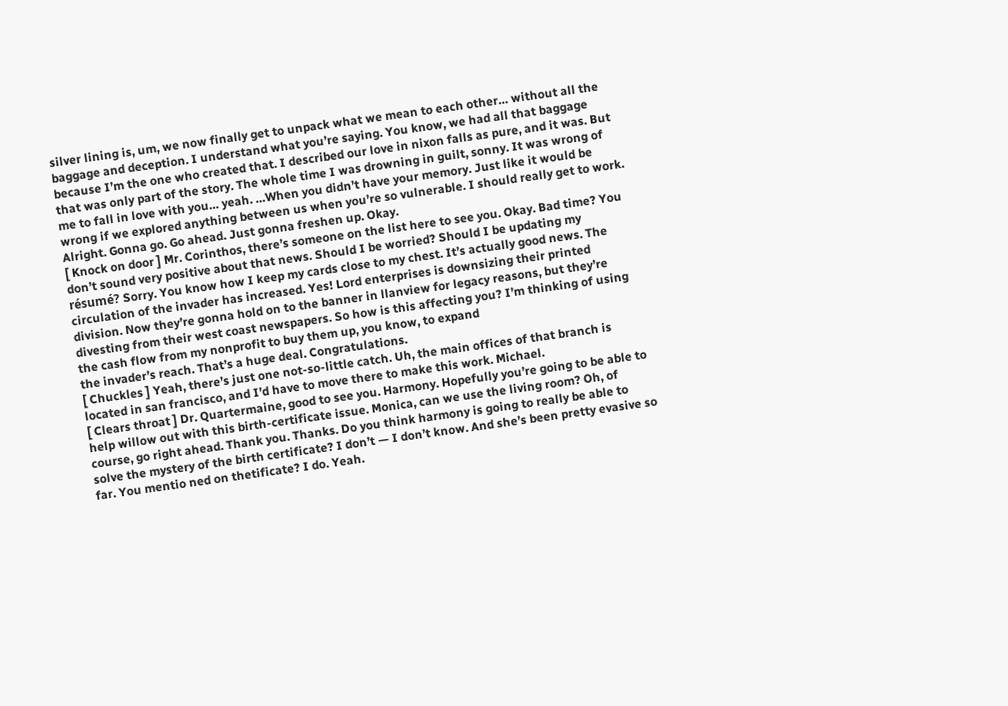silver lining is, um, we now finally get to unpack what we mean to each other… without all the baggage and deception. I understand what you’re saying. You know, we had all that baggage because I’m the one who created that. I described our love in nixon falls as pure, and it was. But that was only part of the story. The whole time I was drowning in guilt, sonny. It was wrong of me to fall in love with you… yeah. …When you didn’t have your memory. Just like it would be wrong if we explored anything between us when you’re so vulnerable. I should really get to work. Alright. Gonna go. Go ahead. Just gonna freshen up. Okay.
[ Knock on door ] Mr. Corinthos, there’s someone on the list here to see you. Okay. Bad time? You don’t sound very positive about that news. Should I be worried? Should I be updating my résumé? Sorry. You know how I keep my cards close to my chest. It’s actually good news. The circulation of the invader has increased. Yes! Lord enterprises is downsizing their printed division. Now they’re gonna hold on to the banner in llanview for legacy reasons, but they’re divesting from their west coast newspapers. So how is this affecting you? I’m thinking of using the cash flow from my nonprofit to buy them up, you know, to expand
the invader’s reach. That’s a huge deal. Congratulations.
[ Chuckles ] Yeah, there’s just one not-so-little catch. Uh, the main offices of that branch is located in san francisco, and I’d have to move there to make this work. Michael.
[ Clears throat ] Dr. Quartermaine, good to see you. Harmony. Hopefully you’re going to be able to help willow out with this birth-certificate issue. Monica, can we use the living room? Oh, of course, go right ahead. Thank you. Thanks. Do you think harmony is going to really be able to solve the mystery of the birth certificate? I don’t — I don’t know. And she’s been pretty evasive so far. You mentio ned on thetificate? I do. Yeah.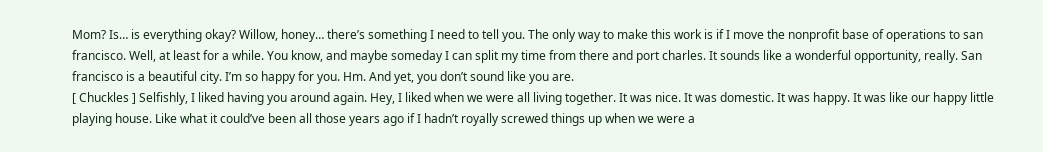Mom? Is… is everything okay? Willow, honey… there’s something I need to tell you. The only way to make this work is if I move the nonprofit base of operations to san francisco. Well, at least for a while. You know, and maybe someday I can split my time from there and port charles. It sounds like a wonderful opportunity, really. San francisco is a beautiful city. I’m so happy for you. Hm. And yet, you don’t sound like you are.
[ Chuckles ] Selfishly, I liked having you around again. Hey, I liked when we were all living together. It was nice. It was domestic. It was happy. It was like our happy little playing house. Like what it could’ve been all those years ago if I hadn’t royally screwed things up when we were a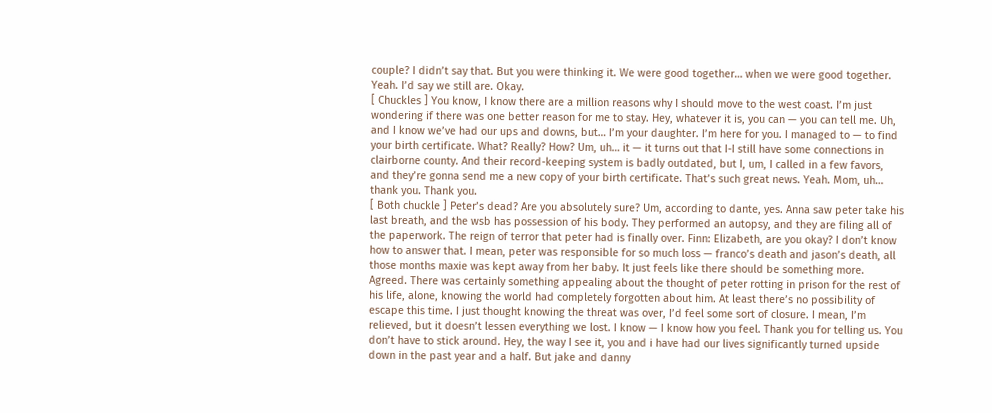couple? I didn’t say that. But you were thinking it. We were good together… when we were good together. Yeah. I’d say we still are. Okay.
[ Chuckles ] You know, I know there are a million reasons why I should move to the west coast. I’m just wondering if there was one better reason for me to stay. Hey, whatever it is, you can — you can tell me. Uh, and I know we’ve had our ups and downs, but… I’m your daughter. I’m here for you. I managed to — to find your birth certificate. What? Really? How? Um, uh… it — it turns out that I-I still have some connections in clairborne county. And their record-keeping system is badly outdated, but I, um, I called in a few favors, and they’re gonna send me a new copy of your birth certificate. That’s such great news. Yeah. Mom, uh… thank you. Thank you.
[ Both chuckle ] Peter’s dead? Are you absolutely sure? Um, according to dante, yes. Anna saw peter take his last breath, and the wsb has possession of his body. They performed an autopsy, and they are filing all of the paperwork. The reign of terror that peter had is finally over. Finn: Elizabeth, are you okay? I don’t know how to answer that. I mean, peter was responsible for so much loss — franco’s death and jason’s death, all those months maxie was kept away from her baby. It just feels like there should be something more. Agreed. There was certainly something appealing about the thought of peter rotting in prison for the rest of his life, alone, knowing the world had completely forgotten about him. At least there’s no possibility of escape this time. I just thought knowing the threat was over, I’d feel some sort of closure. I mean, I’m relieved, but it doesn’t lessen everything we lost. I know — I know how you feel. Thank you for telling us. You don’t have to stick around. Hey, the way I see it, you and i have had our lives significantly turned upside down in the past year and a half. But jake and danny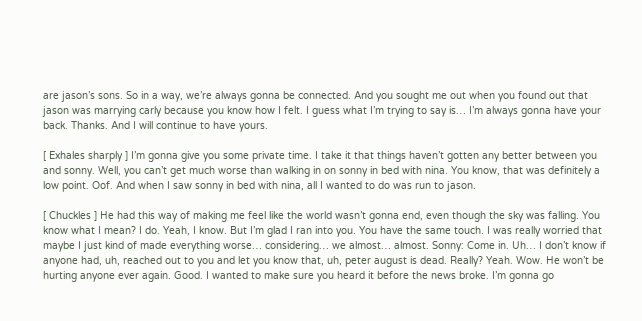are jason’s sons. So in a way, we’re always gonna be connected. And you sought me out when you found out that jason was marrying carly because you know how I felt. I guess what I’m trying to say is… I’m always gonna have your back. Thanks. And I will continue to have yours.

[ Exhales sharply ] I’m gonna give you some private time. I take it that things haven’t gotten any better between you and sonny. Well, you can’t get much worse than walking in on sonny in bed with nina. You know, that was definitely a low point. Oof. And when I saw sonny in bed with nina, all I wanted to do was run to jason.

[ Chuckles ] He had this way of making me feel like the world wasn’t gonna end, even though the sky was falling. You know what I mean? I do. Yeah, I know. But I’m glad I ran into you. You have the same touch. I was really worried that maybe I just kind of made everything worse… considering… we almost… almost. Sonny: Come in. Uh… I don’t know if anyone had, uh, reached out to you and let you know that, uh, peter august is dead. Really? Yeah. Wow. He won’t be hurting anyone ever again. Good. I wanted to make sure you heard it before the news broke. I’m gonna go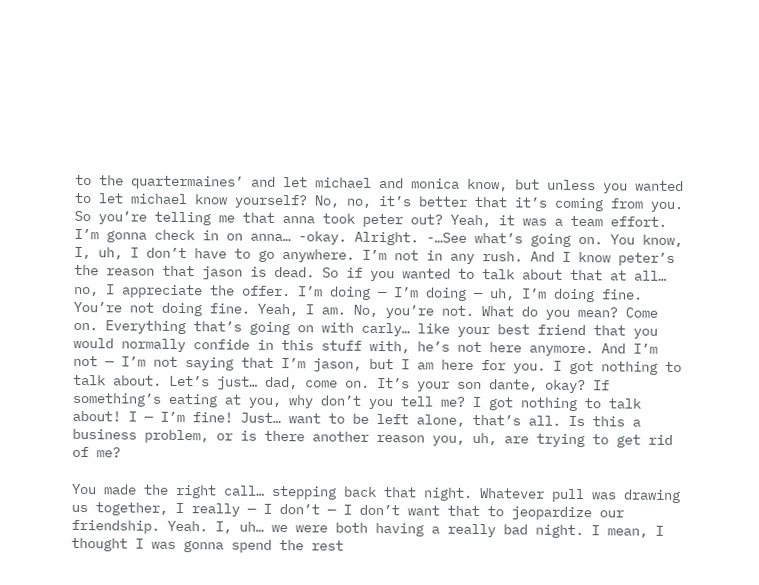to the quartermaines’ and let michael and monica know, but unless you wanted to let michael know yourself? No, no, it’s better that it’s coming from you. So you’re telling me that anna took peter out? Yeah, it was a team effort. I’m gonna check in on anna… -okay. Alright. -…See what’s going on. You know, I, uh, I don’t have to go anywhere. I’m not in any rush. And I know peter’s the reason that jason is dead. So if you wanted to talk about that at all… no, I appreciate the offer. I’m doing — I’m doing — uh, I’m doing fine. You’re not doing fine. Yeah, I am. No, you’re not. What do you mean? Come on. Everything that’s going on with carly… like your best friend that you would normally confide in this stuff with, he’s not here anymore. And I’m not — I’m not saying that I’m jason, but I am here for you. I got nothing to talk about. Let’s just… dad, come on. It’s your son dante, okay? If something’s eating at you, why don’t you tell me? I got nothing to talk about! I — I’m fine! Just… want to be left alone, that’s all. Is this a business problem, or is there another reason you, uh, are trying to get rid of me?

You made the right call… stepping back that night. Whatever pull was drawing us together, I really — I don’t — I don’t want that to jeopardize our friendship. Yeah. I, uh… we were both having a really bad night. I mean, I thought I was gonna spend the rest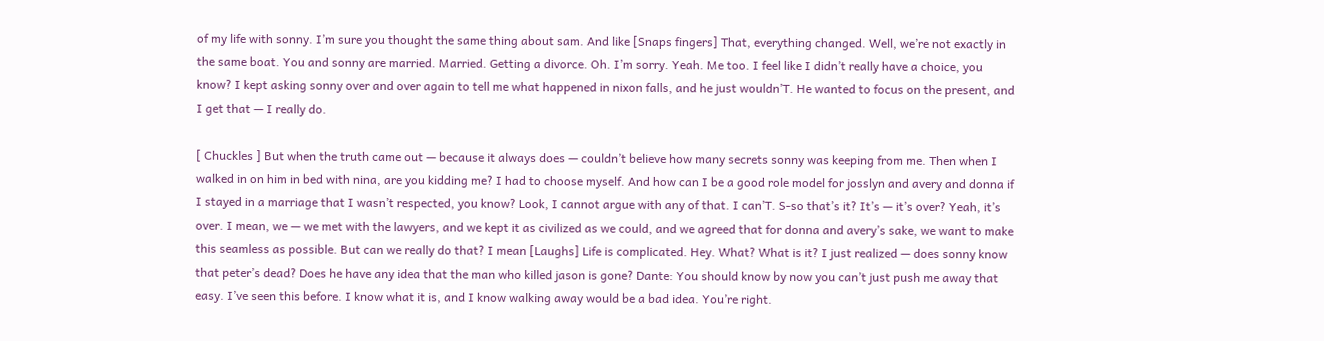of my life with sonny. I’m sure you thought the same thing about sam. And like [Snaps fingers] That, everything changed. Well, we’re not exactly in the same boat. You and sonny are married. Married. Getting a divorce. Oh. I’m sorry. Yeah. Me too. I feel like I didn’t really have a choice, you know? I kept asking sonny over and over again to tell me what happened in nixon falls, and he just wouldn’T. He wanted to focus on the present, and I get that — I really do.

[ Chuckles ] But when the truth came out — because it always does — couldn’t believe how many secrets sonny was keeping from me. Then when I walked in on him in bed with nina, are you kidding me? I had to choose myself. And how can I be a good role model for josslyn and avery and donna if I stayed in a marriage that I wasn’t respected, you know? Look, I cannot argue with any of that. I can’T. S-so that’s it? It’s — it’s over? Yeah, it’s over. I mean, we — we met with the lawyers, and we kept it as civilized as we could, and we agreed that for donna and avery’s sake, we want to make this seamless as possible. But can we really do that? I mean [Laughs] Life is complicated. Hey. What? What is it? I just realized — does sonny know that peter’s dead? Does he have any idea that the man who killed jason is gone? Dante: You should know by now you can’t just push me away that easy. I’ve seen this before. I know what it is, and I know walking away would be a bad idea. You’re right.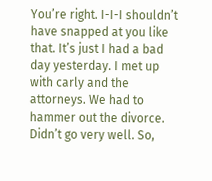You’re right. I-I-I shouldn’t have snapped at you like that. It’s just I had a bad day yesterday. I met up with carly and the attorneys. We had to hammer out the divorce. Didn’t go very well. So,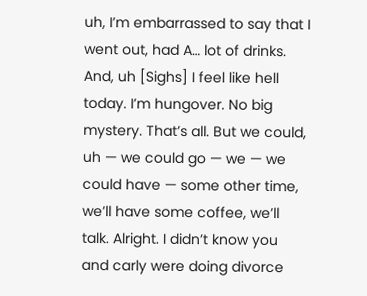uh, I’m embarrassed to say that I went out, had A… lot of drinks. And, uh [Sighs] I feel like hell today. I’m hungover. No big mystery. That’s all. But we could, uh — we could go — we — we could have — some other time, we’ll have some coffee, we’ll talk. Alright. I didn’t know you and carly were doing divorce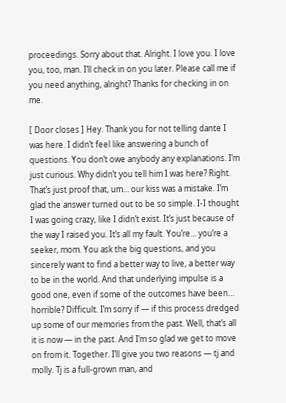proceedings. Sorry about that. Alright. I love you. I love you, too, man. I’ll check in on you later. Please call me if you need anything, alright? Thanks for checking in on me.

[ Door closes ] Hey. Thank you for not telling dante I was here. I didn’t feel like answering a bunch of questions. You don’t owe anybody any explanations. I’m just curious. Why didn’t you tell him I was here? Right. That’s just proof that, um… our kiss was a mistake. I’m glad the answer turned out to be so simple. I-I thought I was going crazy, like I didn’t exist. It’s just because of the way I raised you. It’s all my fault. You’re… you’re a seeker, mom. You ask the big questions, and you sincerely want to find a better way to live, a better way to be in the world. And that underlying impulse is a good one, even if some of the outcomes have been… horrible? Difficult. I’m sorry if — if this process dredged up some of our memories from the past. Well, that’s all it is now — in the past. And I’m so glad we get to move on from it. Together. I’ll give you two reasons — tj and molly. Tj is a full-grown man, and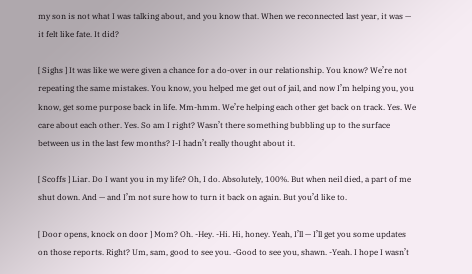my son is not what I was talking about, and you know that. When we reconnected last year, it was — it felt like fate. It did?

[ Sighs ] It was like we were given a chance for a do-over in our relationship. You know? We’re not repeating the same mistakes. You know, you helped me get out of jail, and now I’m helping you, you know, get some purpose back in life. Mm-hmm. We’re helping each other get back on track. Yes. We care about each other. Yes. So am I right? Wasn’t there something bubbling up to the surface between us in the last few months? I-I hadn’t really thought about it.

[ Scoffs ] Liar. Do I want you in my life? Oh, I do. Absolutely, 100%. But when neil died, a part of me shut down. And — and I’m not sure how to turn it back on again. But you’d like to.

[ Door opens, knock on door ] Mom? Oh. -Hey. -Hi. Hi, honey. Yeah, I’ll — I’ll get you some updates on those reports. Right? Um, sam, good to see you. -Good to see you, shawn. -Yeah. I hope I wasn’t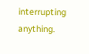interrupting anything.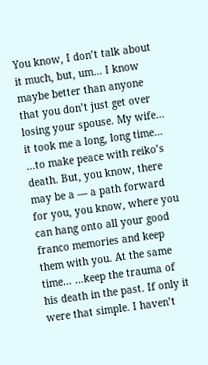You know, I don’t talk about it much, but, um… I know maybe better than anyone that you don’t just get over losing your spouse. My wife… it took me a long, long time… …to make peace with reiko’s death. But, you know, there may be a — a path forward for you, you know, where you can hang onto all your good franco memories and keep them with you. At the same time… …keep the trauma of his death in the past. If only it were that simple. I haven’t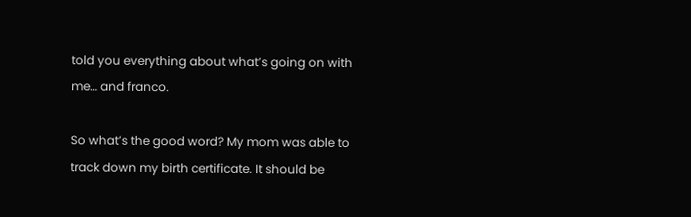told you everything about what’s going on with me… and franco.

So what’s the good word? My mom was able to track down my birth certificate. It should be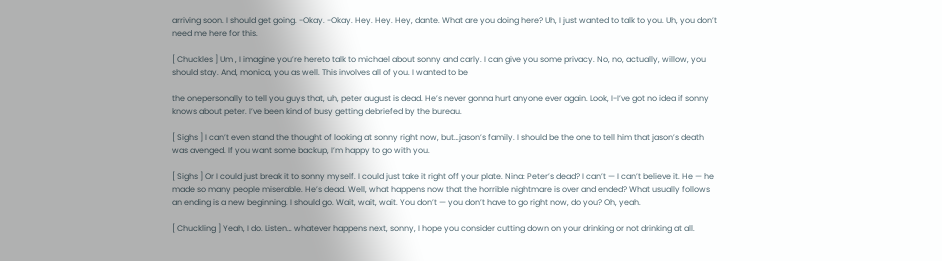arriving soon. I should get going. -Okay. -Okay. Hey. Hey. Hey, dante. What are you doing here? Uh, I just wanted to talk to you. Uh, you don’t need me here for this.

[ Chuckles ] Um , I imagine you’re hereto talk to michael about sonny and carly. I can give you some privacy. No, no, actually, willow, you should stay. And, monica, you as well. This involves all of you. I wanted to be

the onepersonally to tell you guys that, uh, peter august is dead. He’s never gonna hurt anyone ever again. Look, I-I’ve got no idea if sonny knows about peter. I’ve been kind of busy getting debriefed by the bureau.

[ Sighs ] I can’t even stand the thought of looking at sonny right now, but…jason’s family. I should be the one to tell him that jason’s death was avenged. If you want some backup, I’m happy to go with you.

[ Sighs ] Or I could just break it to sonny myself. I could just take it right off your plate. Nina: Peter’s dead? I can’t — I can’t believe it. He — he made so many people miserable. He’s dead. Well, what happens now that the horrible nightmare is over and ended? What usually follows an ending is a new beginning. I should go. Wait, wait, wait. You don’t — you don’t have to go right now, do you? Oh, yeah.

[ Chuckling ] Yeah, I do. Listen… whatever happens next, sonny, I hope you consider cutting down on your drinking or not drinking at all.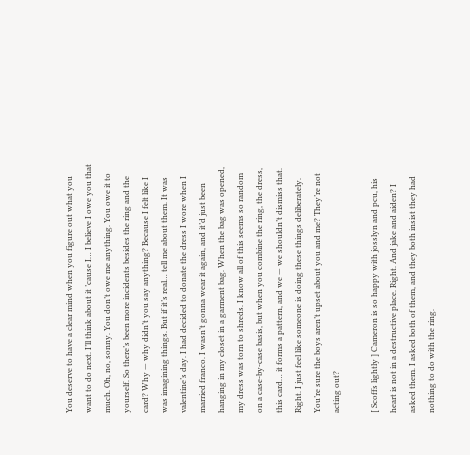You deserve to have a clear mind when you figure out what you want to do next. I’ll think about it ’cause I… I believe I owe you that much. Oh, no, sonny. You don’t owe me anything. You owe it to yourself. So there’s been more incidents besides the ring and the card? Why — why didn’t you say anything? Because I felt like I was imagining things. But if it’s real… tell me about them. It was valentine’s day. I had decided to donate the dress I wore when I married franco. I wasn’t gonna wear it again, and it’d just been hanging in my closet in a garment bag. When the bag was opened, my dress was torn to shreds. I know all of this seems so random on a case-by-case basis, but when you combine the ring, the dress, this card… it forms a pattern, and we — we shouldn’t dismiss that. Right. I just feel like someone is doing these things deliberately. You’re sure the boys aren’t upset about you and me? They’re not acting out?

[ Scoffs lightly ] Cameron is so happy with josslyn and pcu, his heart is not in a destructive place. Right. And jake and aiden? I asked them. I asked both of them, and they both insist they had nothing to do with the ring.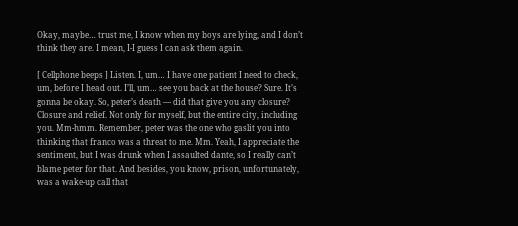Okay, maybe… trust me, I know when my boys are lying, and I don’t think they are. I mean, I-I guess I can ask them again.

[ Cellphone beeps ] Listen. I, um… I have one patient I need to check, um, before I head out. I’ll, um… see you back at the house? Sure. It’s gonna be okay. So, peter’s death — did that give you any closure? Closure and relief. Not only for myself, but the entire city, including you. Mm-hmm. Remember, peter was the one who gaslit you into thinking that franco was a threat to me. Mm. Yeah, I appreciate the sentiment, but I was drunk when I assaulted dante, so I really can’t blame peter for that. And besides, you know, prison, unfortunately, was a wake-up call that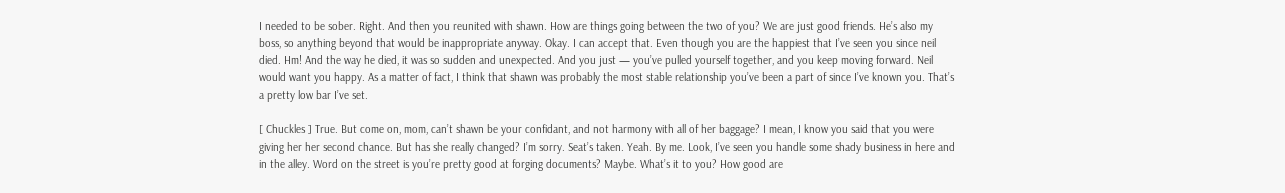I needed to be sober. Right. And then you reunited with shawn. How are things going between the two of you? We are just good friends. He’s also my boss, so anything beyond that would be inappropriate anyway. Okay. I can accept that. Even though you are the happiest that I’ve seen you since neil died. Hm! And the way he died, it was so sudden and unexpected. And you just — you’ve pulled yourself together, and you keep moving forward. Neil would want you happy. As a matter of fact, I think that shawn was probably the most stable relationship you’ve been a part of since I’ve known you. That’s a pretty low bar I’ve set.

[ Chuckles ] True. But come on, mom, can’t shawn be your confidant, and not harmony with all of her baggage? I mean, I know you said that you were giving her her second chance. But has she really changed? I’m sorry. Seat’s taken. Yeah. By me. Look, I’ve seen you handle some shady business in here and in the alley. Word on the street is you’re pretty good at forging documents? Maybe. What’s it to you? How good are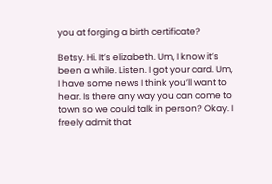you at forging a birth certificate?

Betsy. Hi. It’s elizabeth. Um, I know it’s been a while. Listen. I got your card. Um, I have some news I think you’ll want to hear. Is there any way you can come to town so we could talk in person? Okay. I freely admit that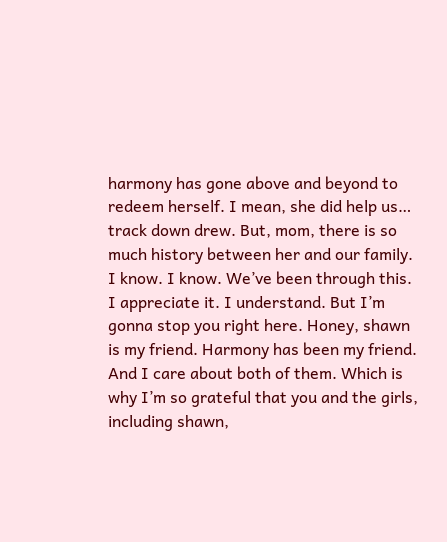harmony has gone above and beyond to redeem herself. I mean, she did help us… track down drew. But, mom, there is so much history between her and our family. I know. I know. We’ve been through this. I appreciate it. I understand. But I’m gonna stop you right here. Honey, shawn is my friend. Harmony has been my friend. And I care about both of them. Which is why I’m so grateful that you and the girls, including shawn,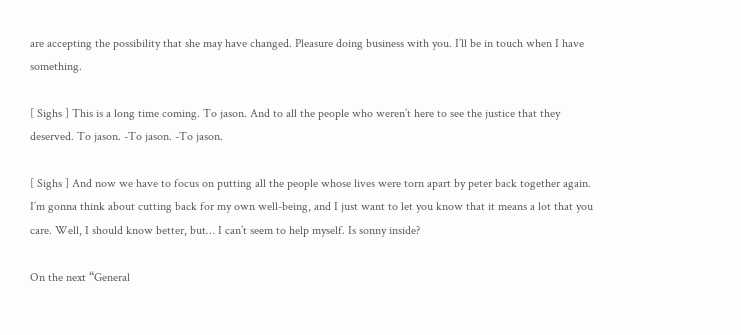are accepting the possibility that she may have changed. Pleasure doing business with you. I’ll be in touch when I have something.

[ Sighs ] This is a long time coming. To jason. And to all the people who weren’t here to see the justice that they deserved. To jason. -To jason. -To jason.

[ Sighs ] And now we have to focus on putting all the people whose lives were torn apart by peter back together again. I’m gonna think about cutting back for my own well-being, and I just want to let you know that it means a lot that you care. Well, I should know better, but… I can’t seem to help myself. Is sonny inside?

On the next “General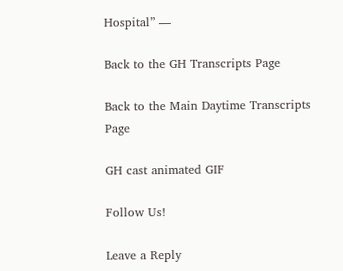Hospital” —

Back to the GH Transcripts Page

Back to the Main Daytime Transcripts Page

GH cast animated GIF

Follow Us!

Leave a Reply